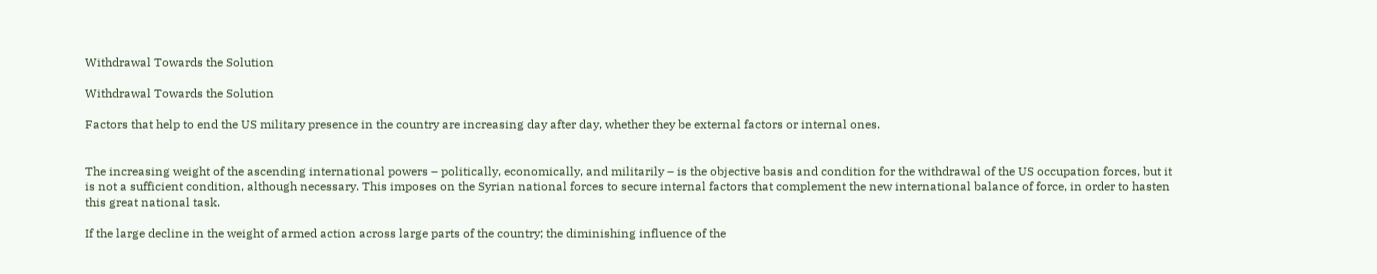Withdrawal Towards the Solution

Withdrawal Towards the Solution

Factors that help to end the US military presence in the country are increasing day after day, whether they be external factors or internal ones.


The increasing weight of the ascending international powers – politically, economically, and militarily – is the objective basis and condition for the withdrawal of the US occupation forces, but it is not a sufficient condition, although necessary. This imposes on the Syrian national forces to secure internal factors that complement the new international balance of force, in order to hasten this great national task.

If the large decline in the weight of armed action across large parts of the country; the diminishing influence of the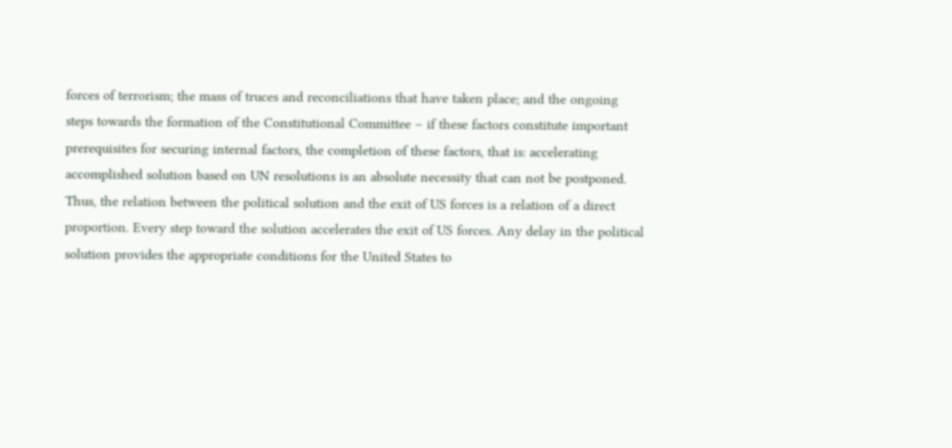forces of terrorism; the mass of truces and reconciliations that have taken place; and the ongoing steps towards the formation of the Constitutional Committee – if these factors constitute important prerequisites for securing internal factors, the completion of these factors, that is: accelerating accomplished solution based on UN resolutions is an absolute necessity that can not be postponed. Thus, the relation between the political solution and the exit of US forces is a relation of a direct proportion. Every step toward the solution accelerates the exit of US forces. Any delay in the political solution provides the appropriate conditions for the United States to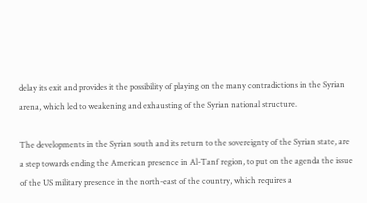delay its exit and provides it the possibility of playing on the many contradictions in the Syrian arena, which led to weakening and exhausting of the Syrian national structure.

The developments in the Syrian south and its return to the sovereignty of the Syrian state, are a step towards ending the American presence in Al-Tanf region, to put on the agenda the issue of the US military presence in the north-east of the country, which requires a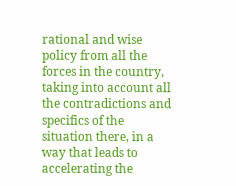rational and wise policy from all the forces in the country, taking into account all the contradictions and specifics of the situation there, in a way that leads to accelerating the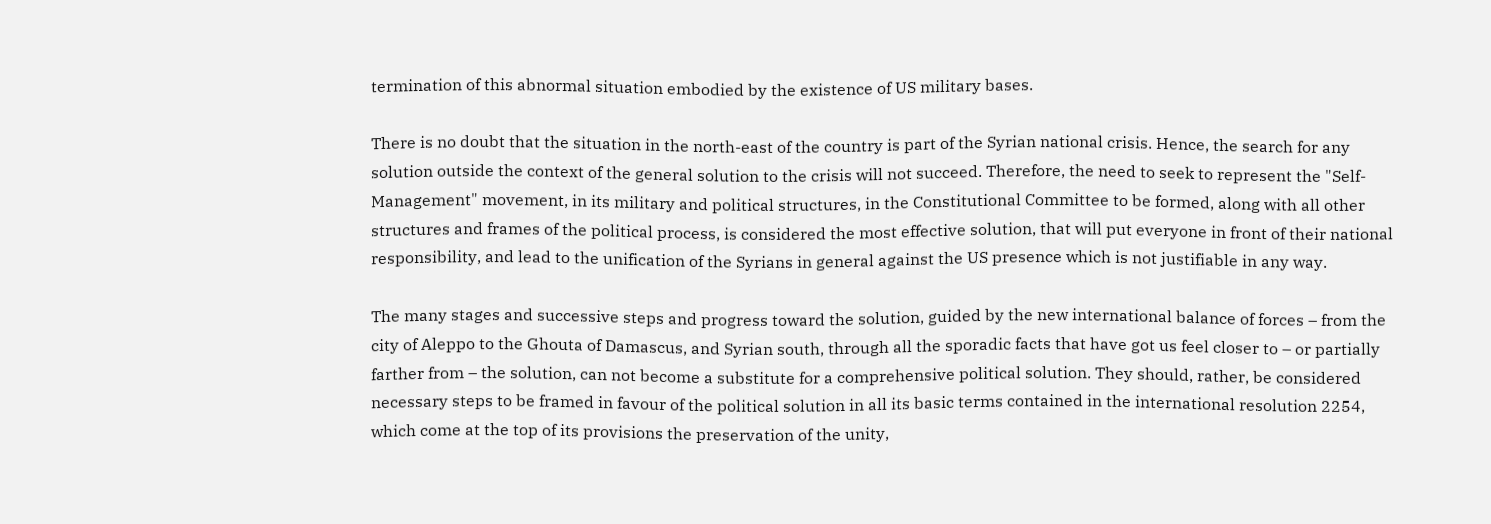termination of this abnormal situation embodied by the existence of US military bases.

There is no doubt that the situation in the north-east of the country is part of the Syrian national crisis. Hence, the search for any solution outside the context of the general solution to the crisis will not succeed. Therefore, the need to seek to represent the "Self-Management" movement, in its military and political structures, in the Constitutional Committee to be formed, along with all other structures and frames of the political process, is considered the most effective solution, that will put everyone in front of their national responsibility, and lead to the unification of the Syrians in general against the US presence which is not justifiable in any way.

The many stages and successive steps and progress toward the solution, guided by the new international balance of forces – from the city of Aleppo to the Ghouta of Damascus, and Syrian south, through all the sporadic facts that have got us feel closer to – or partially farther from – the solution, can not become a substitute for a comprehensive political solution. They should, rather, be considered necessary steps to be framed in favour of the political solution in all its basic terms contained in the international resolution 2254, which come at the top of its provisions the preservation of the unity,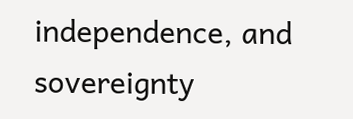independence, and sovereignty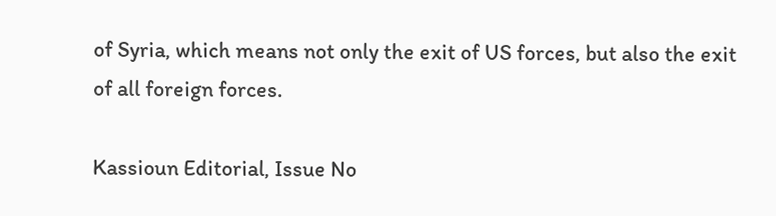of Syria, which means not only the exit of US forces, but also the exit of all foreign forces.

Kassioun Editorial, Issue No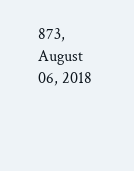873, August 06, 2018